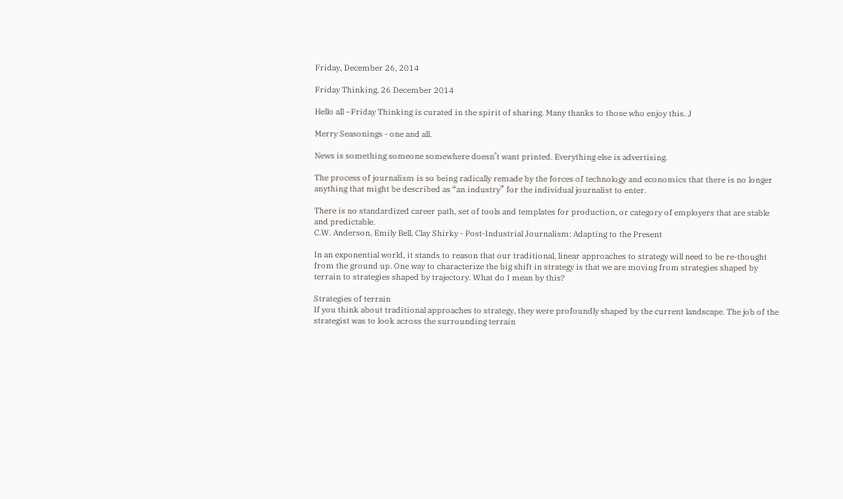Friday, December 26, 2014

Friday Thinking, 26 December 2014

Hello all –Friday Thinking is curated in the spirit of sharing. Many thanks to those who enjoy this. J

Merry Seasonings - one and all.

News is something someone somewhere doesn’t want printed. Everything else is advertising.

The process of journalism is so being radically remade by the forces of technology and economics that there is no longer anything that might be described as “an industry” for the individual journalist to enter.

There is no standardized career path, set of tools and templates for production, or category of employers that are stable and predictable.
C.W. Anderson, Emily Bell, Clay Shirky - Post-Industrial Journalism: Adapting to the Present

In an exponential world, it stands to reason that our traditional, linear approaches to strategy will need to be re-thought from the ground up. One way to characterize the big shift in strategy is that we are moving from strategies shaped by terrain to strategies shaped by trajectory. What do I mean by this?

Strategies of terrain
If you think about traditional approaches to strategy, they were profoundly shaped by the current landscape. The job of the strategist was to look across the surrounding terrain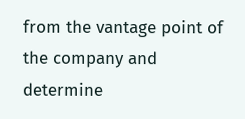from the vantage point of the company and determine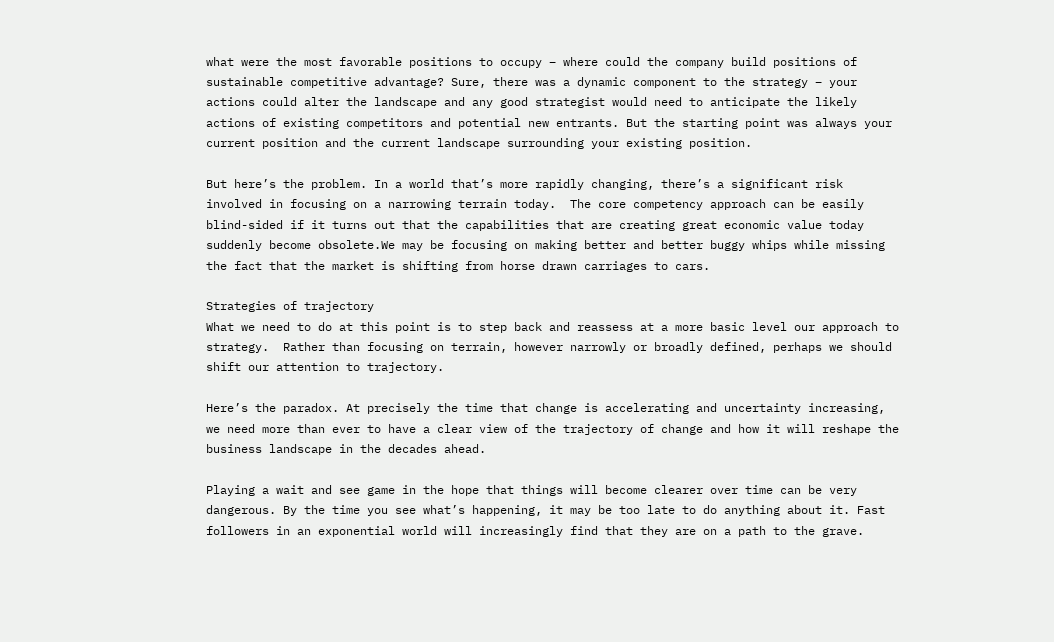what were the most favorable positions to occupy – where could the company build positions of sustainable competitive advantage? Sure, there was a dynamic component to the strategy – your actions could alter the landscape and any good strategist would need to anticipate the likely actions of existing competitors and potential new entrants. But the starting point was always your current position and the current landscape surrounding your existing position.

But here’s the problem. In a world that’s more rapidly changing, there’s a significant risk involved in focusing on a narrowing terrain today.  The core competency approach can be easily blind-sided if it turns out that the capabilities that are creating great economic value today suddenly become obsolete.We may be focusing on making better and better buggy whips while missing the fact that the market is shifting from horse drawn carriages to cars.

Strategies of trajectory
What we need to do at this point is to step back and reassess at a more basic level our approach to strategy.  Rather than focusing on terrain, however narrowly or broadly defined, perhaps we should shift our attention to trajectory.

Here’s the paradox. At precisely the time that change is accelerating and uncertainty increasing, we need more than ever to have a clear view of the trajectory of change and how it will reshape the business landscape in the decades ahead.

Playing a wait and see game in the hope that things will become clearer over time can be very dangerous. By the time you see what’s happening, it may be too late to do anything about it. Fast followers in an exponential world will increasingly find that they are on a path to the grave.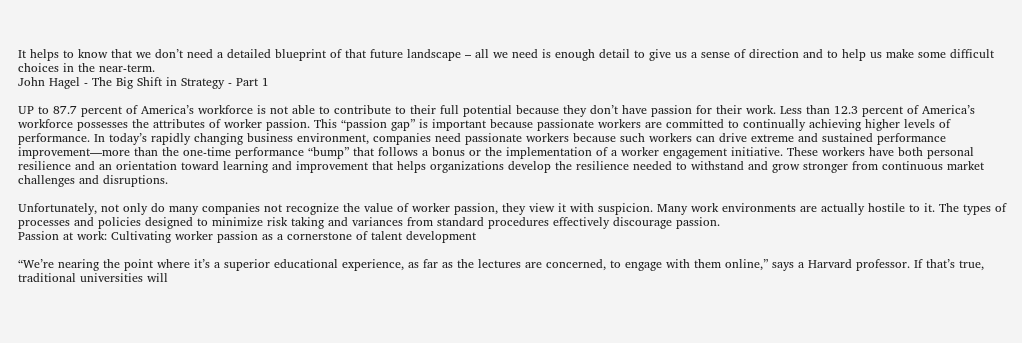It helps to know that we don’t need a detailed blueprint of that future landscape – all we need is enough detail to give us a sense of direction and to help us make some difficult choices in the near-term.
John Hagel - The Big Shift in Strategy - Part 1

UP to 87.7 percent of America’s workforce is not able to contribute to their full potential because they don’t have passion for their work. Less than 12.3 percent of America’s workforce possesses the attributes of worker passion. This “passion gap” is important because passionate workers are committed to continually achieving higher levels of performance. In today’s rapidly changing business environment, companies need passionate workers because such workers can drive extreme and sustained performance improvement—more than the one-time performance “bump” that follows a bonus or the implementation of a worker engagement initiative. These workers have both personal resilience and an orientation toward learning and improvement that helps organizations develop the resilience needed to withstand and grow stronger from continuous market challenges and disruptions.

Unfortunately, not only do many companies not recognize the value of worker passion, they view it with suspicion. Many work environments are actually hostile to it. The types of processes and policies designed to minimize risk taking and variances from standard procedures effectively discourage passion.
Passion at work: Cultivating worker passion as a cornerstone of talent development

“We’re nearing the point where it’s a superior educational experience, as far as the lectures are concerned, to engage with them online,” says a Harvard professor. If that’s true, traditional universities will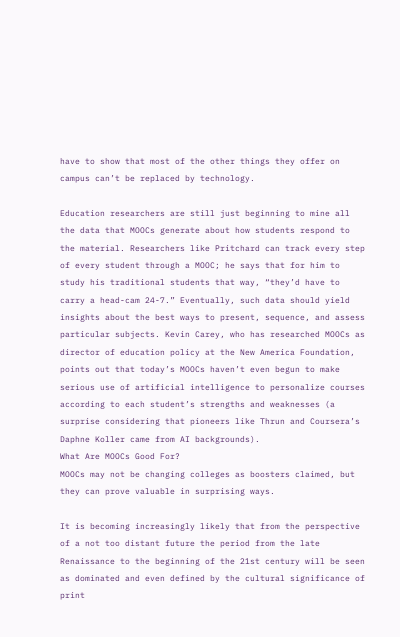have to show that most of the other things they offer on campus can’t be replaced by technology.

Education researchers are still just beginning to mine all the data that MOOCs generate about how students respond to the material. Researchers like Pritchard can track every step of every student through a MOOC; he says that for him to study his traditional students that way, “they’d have to carry a head-cam 24-7.” Eventually, such data should yield insights about the best ways to present, sequence, and assess particular subjects. Kevin Carey, who has researched MOOCs as director of education policy at the New America Foundation, points out that today’s MOOCs haven’t even begun to make serious use of artificial intelligence to personalize courses according to each student’s strengths and weaknesses (a surprise considering that pioneers like Thrun and Coursera’s Daphne Koller came from AI backgrounds).
What Are MOOCs Good For?
MOOCs may not be changing colleges as boosters claimed, but they can prove valuable in surprising ways.

It is becoming increasingly likely that from the perspective of a not too distant future the period from the late Renaissance to the beginning of the 21st century will be seen as dominated and even defined by the cultural significance of print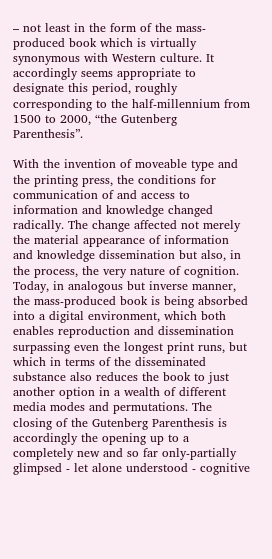– not least in the form of the mass-produced book which is virtually synonymous with Western culture. It accordingly seems appropriate to designate this period, roughly corresponding to the half-millennium from 1500 to 2000, “the Gutenberg Parenthesis”.

With the invention of moveable type and the printing press, the conditions for communication of and access to information and knowledge changed radically. The change affected not merely the material appearance of information and knowledge dissemination but also, in the process, the very nature of cognition. Today, in analogous but inverse manner, the mass-produced book is being absorbed into a digital environment, which both enables reproduction and dissemination surpassing even the longest print runs, but which in terms of the disseminated substance also reduces the book to just another option in a wealth of different media modes and permutations. The closing of the Gutenberg Parenthesis is accordingly the opening up to a completely new and so far only-partially glimpsed - let alone understood - cognitive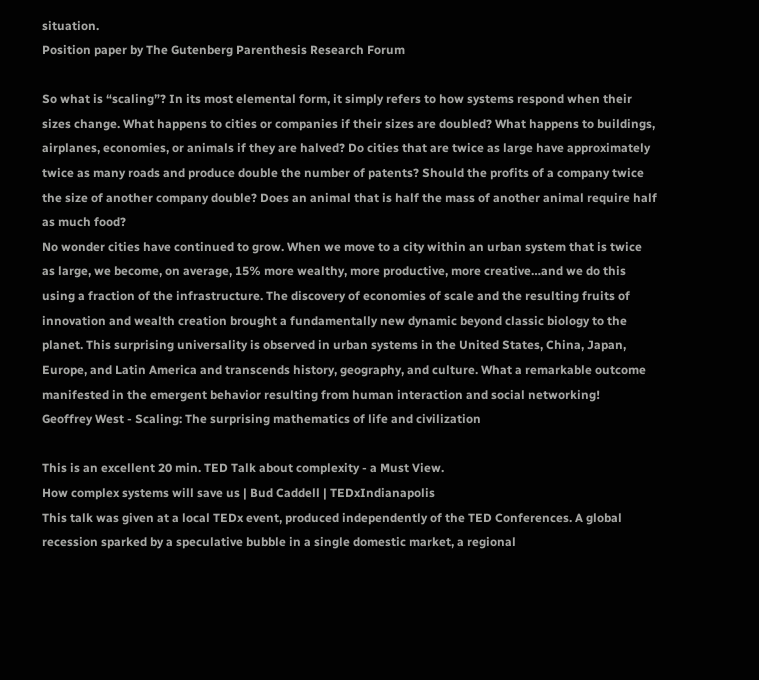situation.
Position paper by The Gutenberg Parenthesis Research Forum

So what is “scaling”? In its most elemental form, it simply refers to how systems respond when their sizes change. What happens to cities or companies if their sizes are doubled? What happens to buildings, airplanes, economies, or animals if they are halved? Do cities that are twice as large have approximately twice as many roads and produce double the number of patents? Should the profits of a company twice the size of another company double? Does an animal that is half the mass of another animal require half as much food?
No wonder cities have continued to grow. When we move to a city within an urban system that is twice as large, we become, on average, 15% more wealthy, more productive, more creative…and we do this using a fraction of the infrastructure. The discovery of economies of scale and the resulting fruits of innovation and wealth creation brought a fundamentally new dynamic beyond classic biology to the planet. This surprising universality is observed in urban systems in the United States, China, Japan, Europe, and Latin America and transcends history, geography, and culture. What a remarkable outcome manifested in the emergent behavior resulting from human interaction and social networking!
Geoffrey West - Scaling: The surprising mathematics of life and civilization

This is an excellent 20 min. TED Talk about complexity - a Must View.
How complex systems will save us | Bud Caddell | TEDxIndianapolis
This talk was given at a local TEDx event, produced independently of the TED Conferences. A global recession sparked by a speculative bubble in a single domestic market, a regional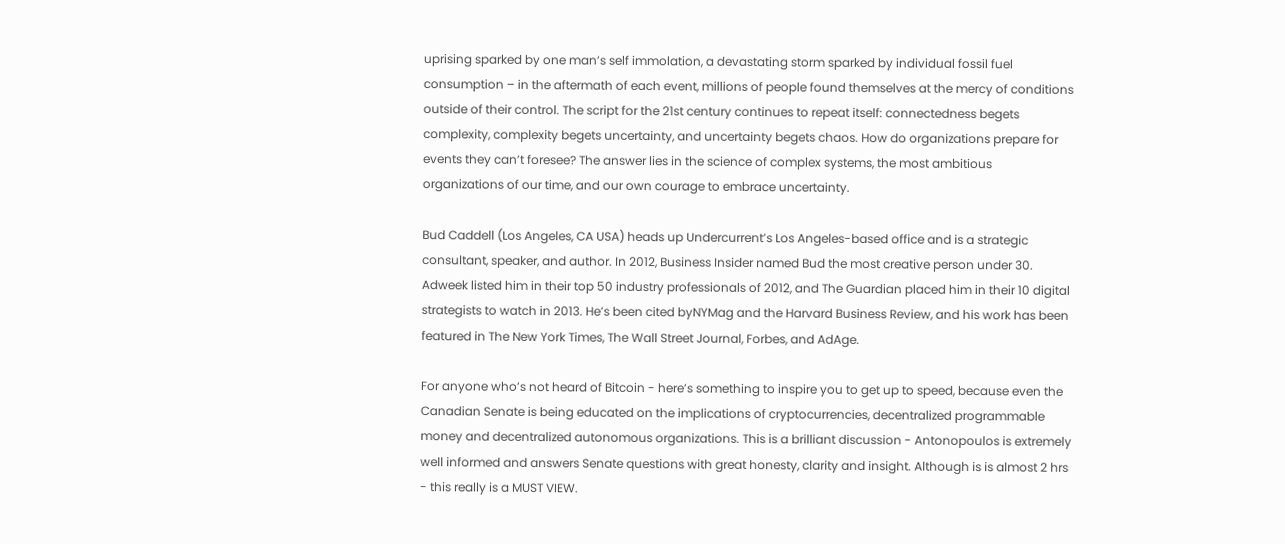uprising sparked by one man’s self immolation, a devastating storm sparked by individual fossil fuel consumption – in the aftermath of each event, millions of people found themselves at the mercy of conditions outside of their control. The script for the 21st century continues to repeat itself: connectedness begets complexity, complexity begets uncertainty, and uncertainty begets chaos. How do organizations prepare for events they can’t foresee? The answer lies in the science of complex systems, the most ambitious organizations of our time, and our own courage to embrace uncertainty.

Bud Caddell (Los Angeles, CA USA) heads up Undercurrent’s Los Angeles-based office and is a strategic consultant, speaker, and author. In 2012, Business Insider named Bud the most creative person under 30. Adweek listed him in their top 50 industry professionals of 2012, and The Guardian placed him in their 10 digital strategists to watch in 2013. He’s been cited byNYMag and the Harvard Business Review, and his work has been featured in The New York Times, The Wall Street Journal, Forbes, and AdAge.

For anyone who’s not heard of Bitcoin - here’s something to inspire you to get up to speed, because even the Canadian Senate is being educated on the implications of cryptocurrencies, decentralized programmable money and decentralized autonomous organizations. This is a brilliant discussion - Antonopoulos is extremely well informed and answers Senate questions with great honesty, clarity and insight. Although is is almost 2 hrs - this really is a MUST VIEW.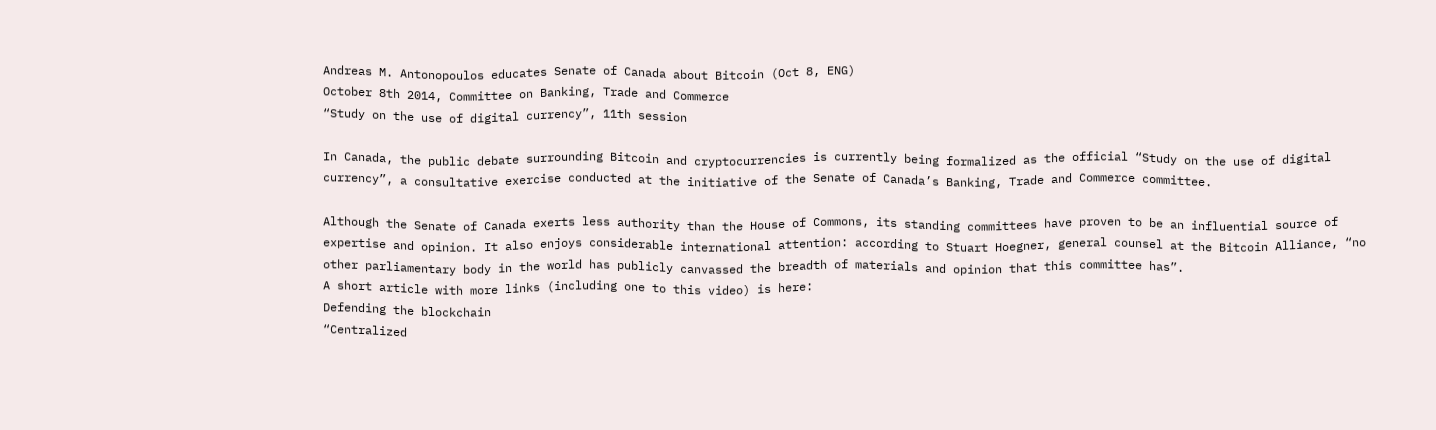Andreas M. Antonopoulos educates Senate of Canada about Bitcoin (Oct 8, ENG)
October 8th 2014, Committee on Banking, Trade and Commerce
“Study on the use of digital currency”, 11th session

In Canada, the public debate surrounding Bitcoin and cryptocurrencies is currently being formalized as the official “Study on the use of digital currency”, a consultative exercise conducted at the initiative of the Senate of Canada’s Banking, Trade and Commerce committee.

Although the Senate of Canada exerts less authority than the House of Commons, its standing committees have proven to be an influential source of expertise and opinion. It also enjoys considerable international attention: according to Stuart Hoegner, general counsel at the Bitcoin Alliance, “no other parliamentary body in the world has publicly canvassed the breadth of materials and opinion that this committee has”.
A short article with more links (including one to this video) is here:
Defending the blockchain
“Centralized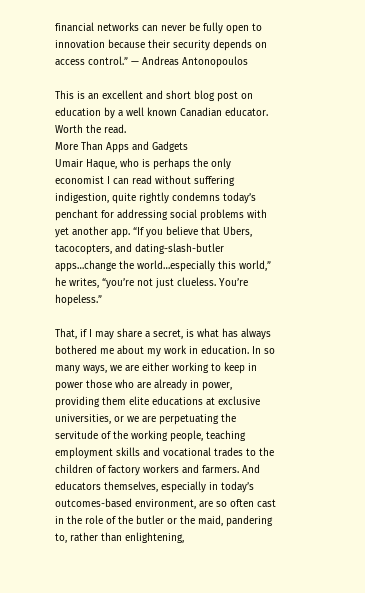financial networks can never be fully open to innovation because their security depends on access control.” — Andreas Antonopoulos

This is an excellent and short blog post on education by a well known Canadian educator. Worth the read.
More Than Apps and Gadgets
Umair Haque, who is perhaps the only economist I can read without suffering indigestion, quite rightly condemns today’s penchant for addressing social problems with yet another app. “If you believe that Ubers, tacocopters, and dating-slash-butler apps…change the world…especially this world,” he writes, “you’re not just clueless. You’re hopeless.”

That, if I may share a secret, is what has always bothered me about my work in education. In so many ways, we are either working to keep in power those who are already in power, providing them elite educations at exclusive universities, or we are perpetuating the servitude of the working people, teaching employment skills and vocational trades to the children of factory workers and farmers. And educators themselves, especially in today’s outcomes-based environment, are so often cast in the role of the butler or the maid, pandering to, rather than enlightening,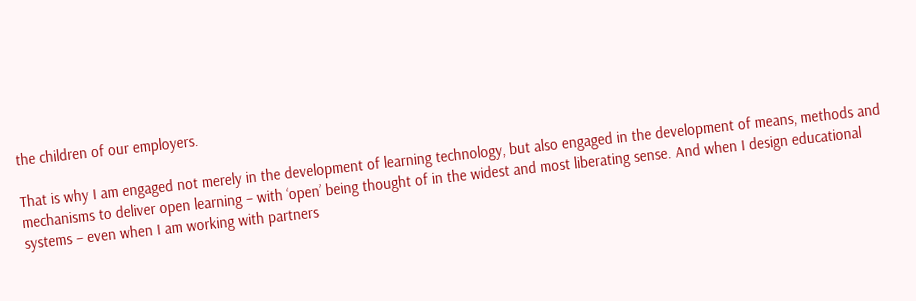the children of our employers.

That is why I am engaged not merely in the development of learning technology, but also engaged in the development of means, methods and mechanisms to deliver open learning – with ‘open’ being thought of in the widest and most liberating sense. And when I design educational systems – even when I am working with partners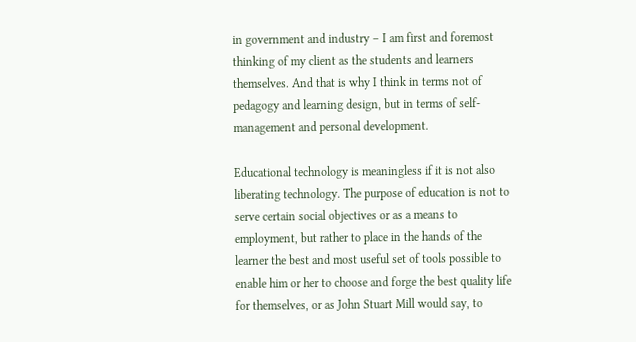in government and industry – I am first and foremost thinking of my client as the students and learners themselves. And that is why I think in terms not of pedagogy and learning design, but in terms of self-management and personal development.

Educational technology is meaningless if it is not also liberating technology. The purpose of education is not to serve certain social objectives or as a means to employment, but rather to place in the hands of the learner the best and most useful set of tools possible to enable him or her to choose and forge the best quality life for themselves, or as John Stuart Mill would say, to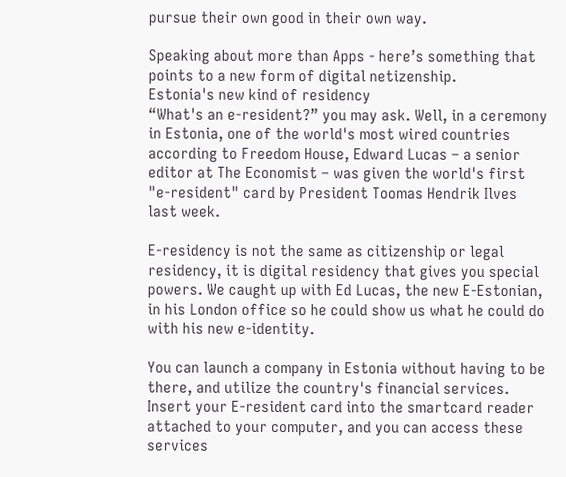pursue their own good in their own way.

Speaking about more than Apps - here’s something that points to a new form of digital netizenship.
Estonia's new kind of residency
“What's an e-resident?” you may ask. Well, in a ceremony in Estonia, one of the world's most wired countries according to Freedom House, Edward Lucas – a senior editor at The Economist – was given the world's first "e-resident" card by President Toomas Hendrik Ilves last week.

E-residency is not the same as citizenship or legal residency, it is digital residency that gives you special powers. We caught up with Ed Lucas, the new E-Estonian, in his London office so he could show us what he could do with his new e-identity.

You can launch a company in Estonia without having to be there, and utilize the country's financial services. Insert your E-resident card into the smartcard reader attached to your computer, and you can access these services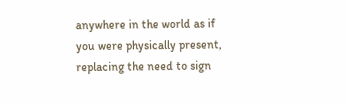anywhere in the world as if you were physically present, replacing the need to sign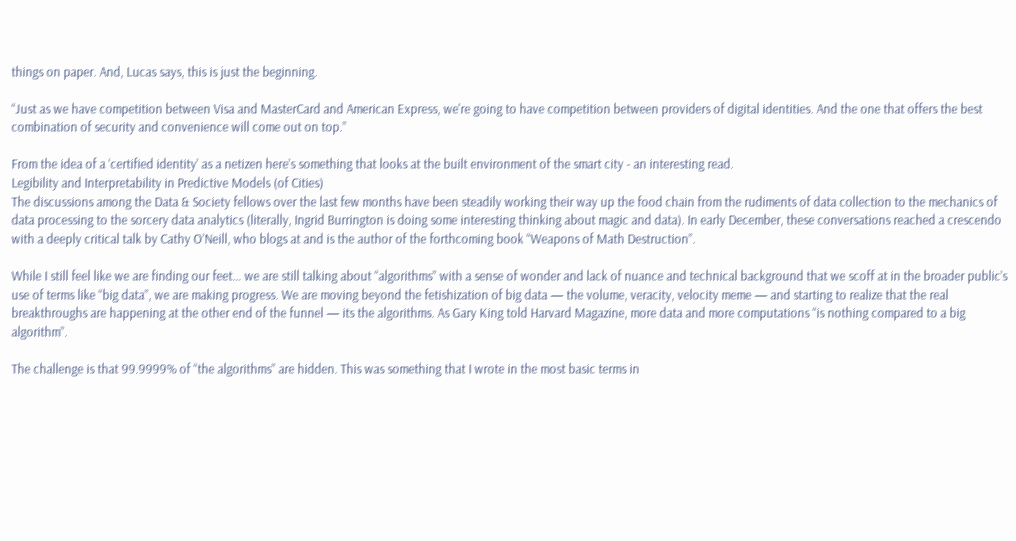things on paper. And, Lucas says, this is just the beginning.

“Just as we have competition between Visa and MasterCard and American Express, we're going to have competition between providers of digital identities. And the one that offers the best combination of security and convenience will come out on top.”

From the idea of a ‘certified identity’ as a netizen here’s something that looks at the built environment of the smart city - an interesting read.
Legibility and Interpretability in Predictive Models (of Cities)
The discussions among the Data & Society fellows over the last few months have been steadily working their way up the food chain from the rudiments of data collection to the mechanics of data processing to the sorcery data analytics (literally, Ingrid Burrington is doing some interesting thinking about magic and data). In early December, these conversations reached a crescendo with a deeply critical talk by Cathy O’Neill, who blogs at and is the author of the forthcoming book “Weapons of Math Destruction”.

While I still feel like we are finding our feet… we are still talking about “algorithms” with a sense of wonder and lack of nuance and technical background that we scoff at in the broader public’s use of terms like “big data”, we are making progress. We are moving beyond the fetishization of big data — the volume, veracity, velocity meme — and starting to realize that the real breakthroughs are happening at the other end of the funnel — its the algorithms. As Gary King told Harvard Magazine, more data and more computations “is nothing compared to a big algorithm”.

The challenge is that 99.9999% of “the algorithms” are hidden. This was something that I wrote in the most basic terms in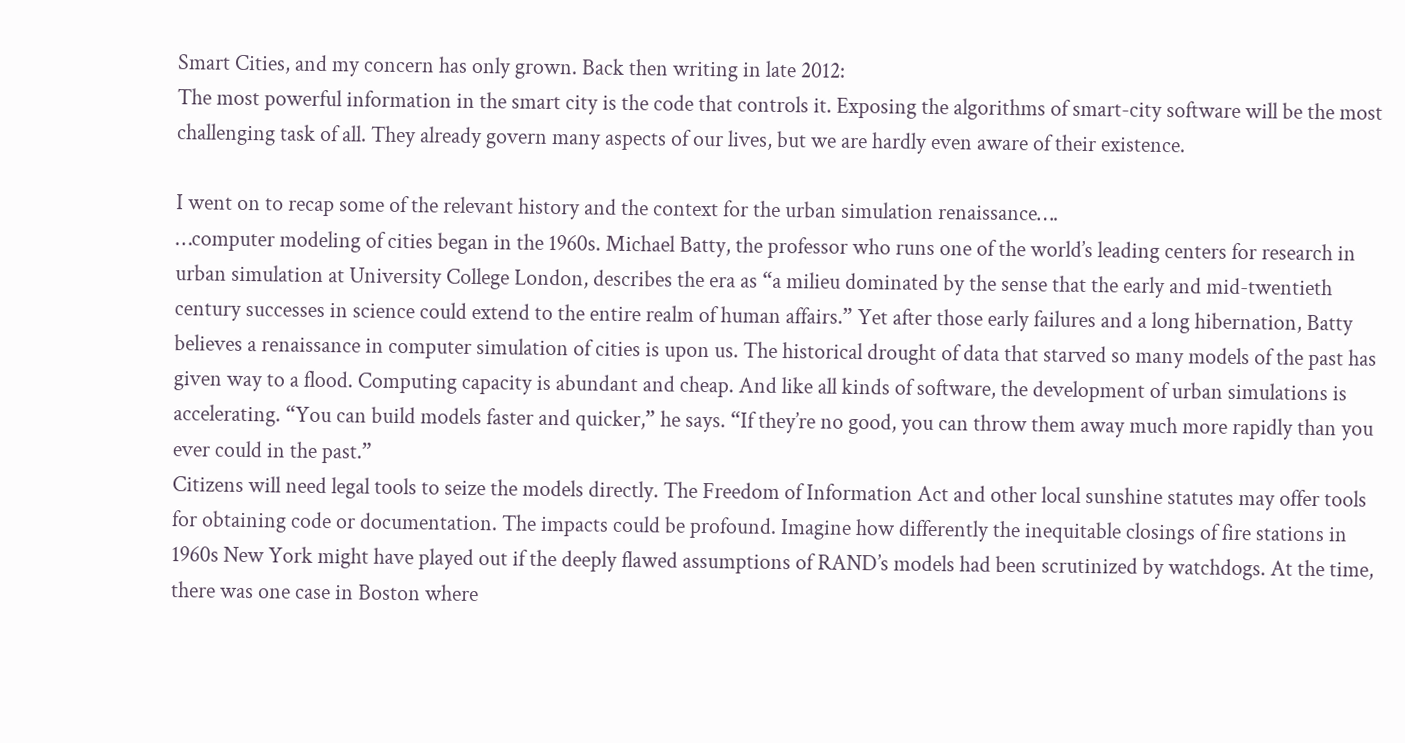Smart Cities, and my concern has only grown. Back then writing in late 2012:
The most powerful information in the smart city is the code that controls it. Exposing the algorithms of smart-city software will be the most challenging task of all. They already govern many aspects of our lives, but we are hardly even aware of their existence.

I went on to recap some of the relevant history and the context for the urban simulation renaissance….
…computer modeling of cities began in the 1960s. Michael Batty, the professor who runs one of the world’s leading centers for research in urban simulation at University College London, describes the era as “a milieu dominated by the sense that the early and mid-twentieth century successes in science could extend to the entire realm of human affairs.” Yet after those early failures and a long hibernation, Batty believes a renaissance in computer simulation of cities is upon us. The historical drought of data that starved so many models of the past has given way to a flood. Computing capacity is abundant and cheap. And like all kinds of software, the development of urban simulations is accelerating. “You can build models faster and quicker,” he says. “If they’re no good, you can throw them away much more rapidly than you ever could in the past.”
Citizens will need legal tools to seize the models directly. The Freedom of Information Act and other local sunshine statutes may offer tools for obtaining code or documentation. The impacts could be profound. Imagine how differently the inequitable closings of fire stations in 1960s New York might have played out if the deeply flawed assumptions of RAND’s models had been scrutinized by watchdogs. At the time, there was one case in Boston where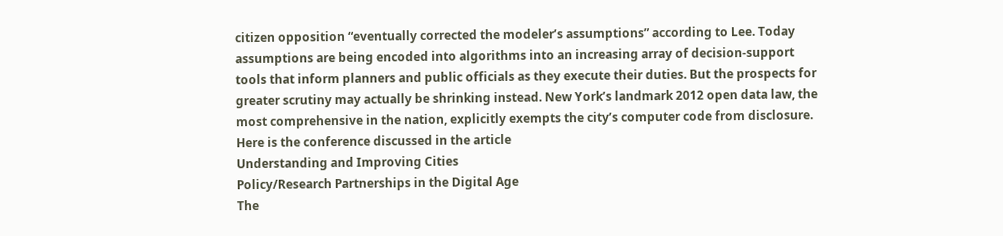citizen opposition “eventually corrected the modeler’s assumptions” according to Lee. Today assumptions are being encoded into algorithms into an increasing array of decision-support tools that inform planners and public officials as they execute their duties. But the prospects for greater scrutiny may actually be shrinking instead. New York’s landmark 2012 open data law, the most comprehensive in the nation, explicitly exempts the city’s computer code from disclosure.
Here is the conference discussed in the article
Understanding and Improving Cities
Policy/Research Partnerships in the Digital Age
The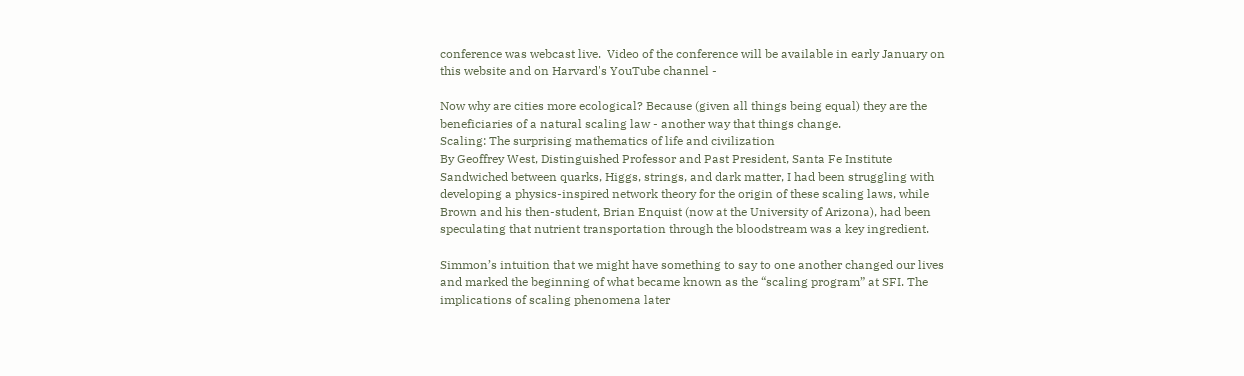conference was webcast live.  Video of the conference will be available in early January on this website and on Harvard's YouTube channel -

Now why are cities more ecological? Because (given all things being equal) they are the beneficiaries of a natural scaling law - another way that things change.
Scaling: The surprising mathematics of life and civilization
By Geoffrey West, Distinguished Professor and Past President, Santa Fe Institute
Sandwiched between quarks, Higgs, strings, and dark matter, I had been struggling with developing a physics-inspired network theory for the origin of these scaling laws, while Brown and his then-student, Brian Enquist (now at the University of Arizona), had been speculating that nutrient transportation through the bloodstream was a key ingredient.

Simmon’s intuition that we might have something to say to one another changed our lives and marked the beginning of what became known as the “scaling program” at SFI. The implications of scaling phenomena later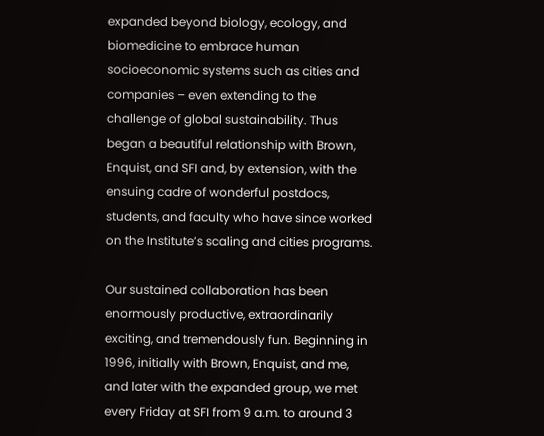expanded beyond biology, ecology, and biomedicine to embrace human socioeconomic systems such as cities and companies – even extending to the challenge of global sustainability. Thus began a beautiful relationship with Brown, Enquist, and SFI and, by extension, with the ensuing cadre of wonderful postdocs, students, and faculty who have since worked on the Institute’s scaling and cities programs.

Our sustained collaboration has been enormously productive, extraordinarily exciting, and tremendously fun. Beginning in 1996, initially with Brown, Enquist, and me, and later with the expanded group, we met every Friday at SFI from 9 a.m. to around 3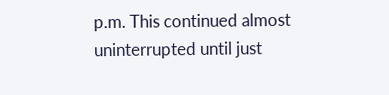p.m. This continued almost uninterrupted until just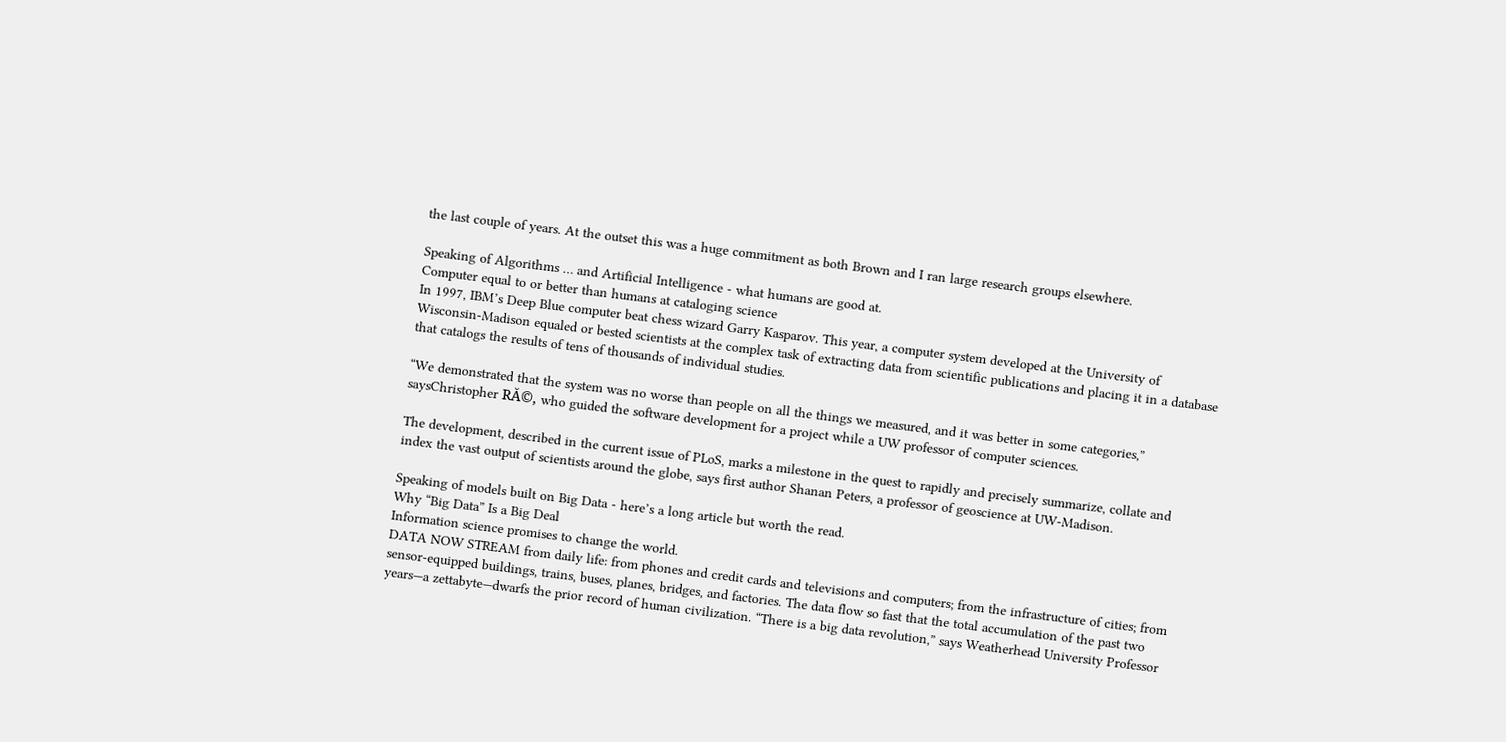the last couple of years. At the outset this was a huge commitment as both Brown and I ran large research groups elsewhere.

Speaking of Algorithms … and Artificial Intelligence - what humans are good at.
Computer equal to or better than humans at cataloging science
In 1997, IBM’s Deep Blue computer beat chess wizard Garry Kasparov. This year, a computer system developed at the University of Wisconsin-Madison equaled or bested scientists at the complex task of extracting data from scientific publications and placing it in a database that catalogs the results of tens of thousands of individual studies.

“We demonstrated that the system was no worse than people on all the things we measured, and it was better in some categories,” saysChristopher RĂ©, who guided the software development for a project while a UW professor of computer sciences.

The development, described in the current issue of PLoS, marks a milestone in the quest to rapidly and precisely summarize, collate and index the vast output of scientists around the globe, says first author Shanan Peters, a professor of geoscience at UW-Madison.

Speaking of models built on Big Data - here’s a long article but worth the read.
Why “Big Data” Is a Big Deal
Information science promises to change the world.
DATA NOW STREAM from daily life: from phones and credit cards and televisions and computers; from the infrastructure of cities; from sensor-equipped buildings, trains, buses, planes, bridges, and factories. The data flow so fast that the total accumulation of the past two years—a zettabyte—dwarfs the prior record of human civilization. “There is a big data revolution,” says Weatherhead University Professor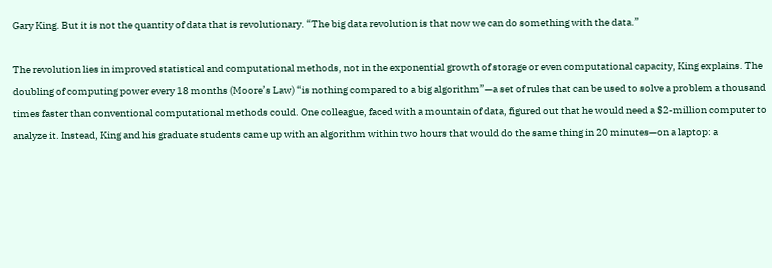Gary King. But it is not the quantity of data that is revolutionary. “The big data revolution is that now we can do something with the data.”

The revolution lies in improved statistical and computational methods, not in the exponential growth of storage or even computational capacity, King explains. The doubling of computing power every 18 months (Moore’s Law) “is nothing compared to a big algorithm”—a set of rules that can be used to solve a problem a thousand times faster than conventional computational methods could. One colleague, faced with a mountain of data, figured out that he would need a $2-million computer to analyze it. Instead, King and his graduate students came up with an algorithm within two hours that would do the same thing in 20 minutes—on a laptop: a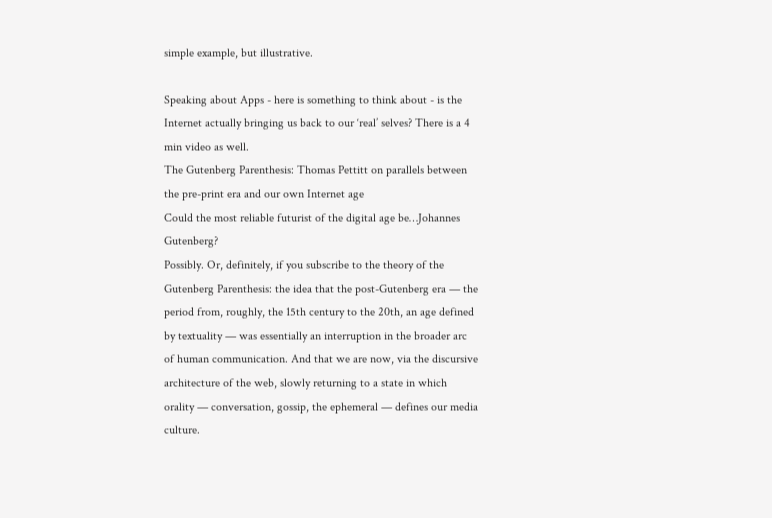simple example, but illustrative.

Speaking about Apps - here is something to think about - is the Internet actually bringing us back to our ‘real’ selves? There is a 4 min video as well.
The Gutenberg Parenthesis: Thomas Pettitt on parallels between the pre-print era and our own Internet age
Could the most reliable futurist of the digital age be…Johannes Gutenberg?
Possibly. Or, definitely, if you subscribe to the theory of the Gutenberg Parenthesis: the idea that the post-Gutenberg era — the period from, roughly, the 15th century to the 20th, an age defined by textuality — was essentially an interruption in the broader arc of human communication. And that we are now, via the discursive architecture of the web, slowly returning to a state in which orality — conversation, gossip, the ephemeral — defines our media culture.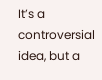It’s a controversial idea, but a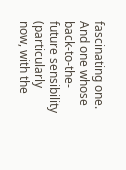fascinating one. And one whose back-to-the-future sensibility (particularly now, with the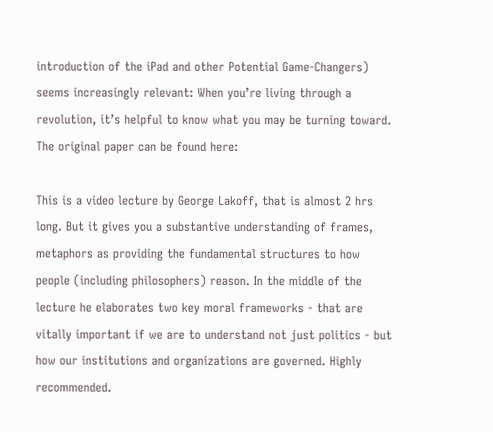introduction of the iPad and other Potential Game-Changers) seems increasingly relevant: When you’re living through a revolution, it’s helpful to know what you may be turning toward.
The original paper can be found here:

This is a video lecture by George Lakoff, that is almost 2 hrs long. But it gives you a substantive understanding of frames, metaphors as providing the fundamental structures to how people (including philosophers) reason. In the middle of the lecture he elaborates two key moral frameworks - that are vitally important if we are to understand not just politics - but how our institutions and organizations are governed. Highly recommended.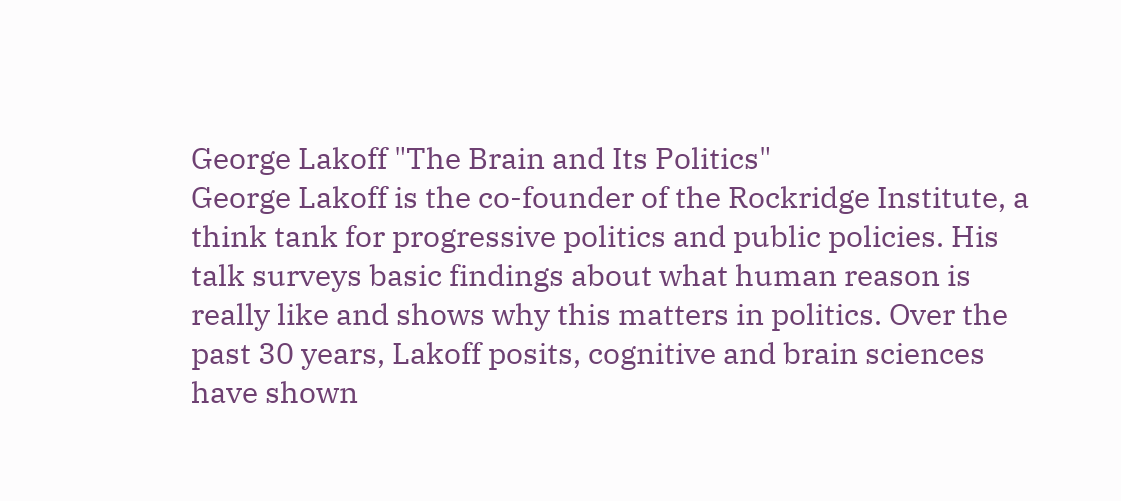George Lakoff "The Brain and Its Politics"
George Lakoff is the co-founder of the Rockridge Institute, a think tank for progressive politics and public policies. His talk surveys basic findings about what human reason is really like and shows why this matters in politics. Over the past 30 years, Lakoff posits, cognitive and brain sciences have shown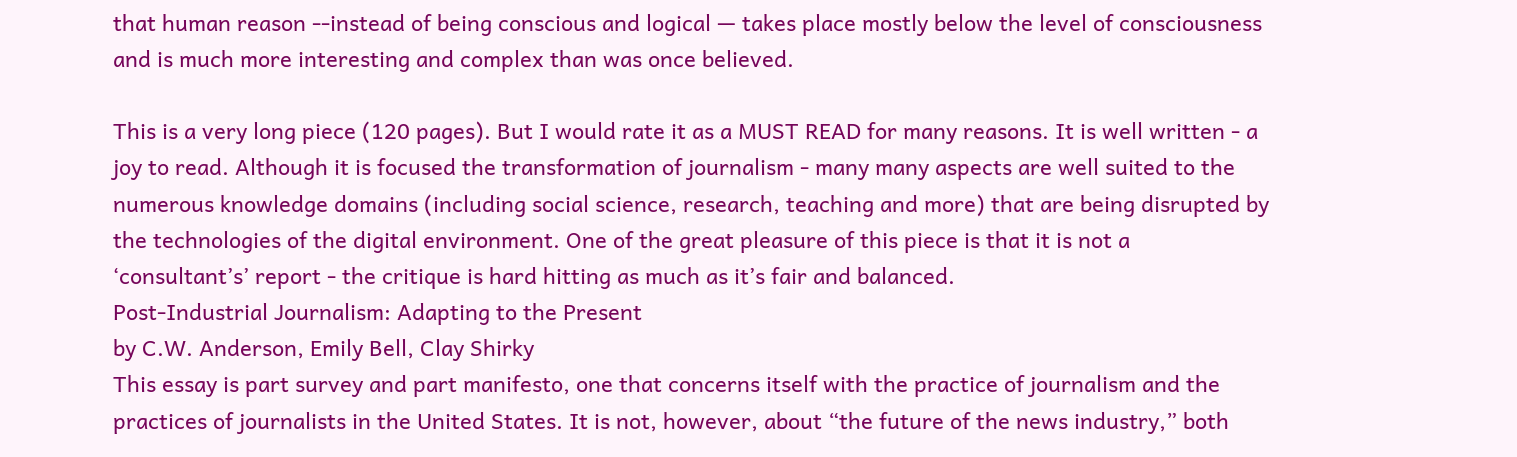that human reason --instead of being conscious and logical — takes place mostly below the level of consciousness and is much more interesting and complex than was once believed.

This is a very long piece (120 pages). But I would rate it as a MUST READ for many reasons. It is well written - a joy to read. Although it is focused the transformation of journalism - many many aspects are well suited to the numerous knowledge domains (including social science, research, teaching and more) that are being disrupted by the technologies of the digital environment. One of the great pleasure of this piece is that it is not a ‘consultant’s’ report - the critique is hard hitting as much as it’s fair and balanced.
Post-Industrial Journalism: Adapting to the Present
by C.W. Anderson, Emily Bell, Clay Shirky
This essay is part survey and part manifesto, one that concerns itself with the practice of journalism and the practices of journalists in the United States. It is not, however, about “the future of the news industry,” both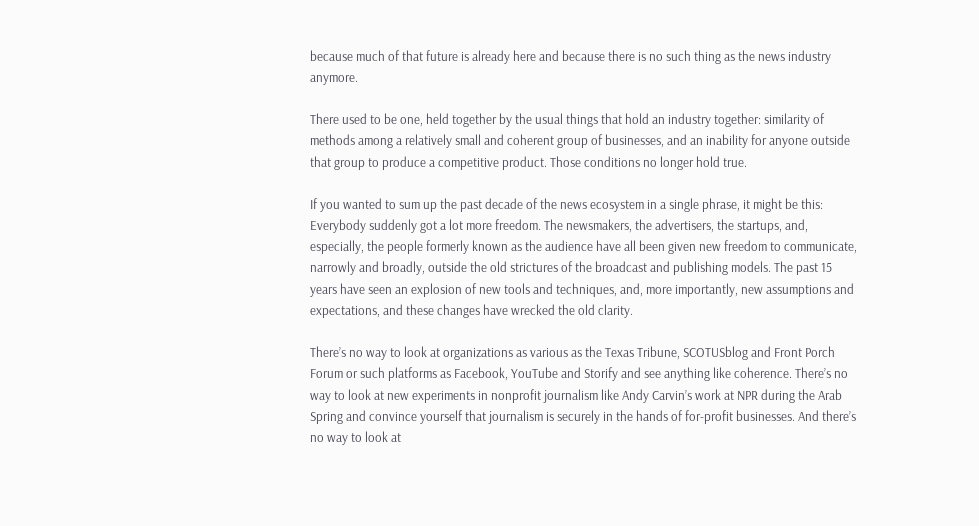because much of that future is already here and because there is no such thing as the news industry anymore.

There used to be one, held together by the usual things that hold an industry together: similarity of methods among a relatively small and coherent group of businesses, and an inability for anyone outside that group to produce a competitive product. Those conditions no longer hold true.

If you wanted to sum up the past decade of the news ecosystem in a single phrase, it might be this: Everybody suddenly got a lot more freedom. The newsmakers, the advertisers, the startups, and, especially, the people formerly known as the audience have all been given new freedom to communicate, narrowly and broadly, outside the old strictures of the broadcast and publishing models. The past 15 years have seen an explosion of new tools and techniques, and, more importantly, new assumptions and expectations, and these changes have wrecked the old clarity.

There’s no way to look at organizations as various as the Texas Tribune, SCOTUSblog and Front Porch Forum or such platforms as Facebook, YouTube and Storify and see anything like coherence. There’s no way to look at new experiments in nonprofit journalism like Andy Carvin’s work at NPR during the Arab Spring and convince yourself that journalism is securely in the hands of for-profit businesses. And there’s no way to look at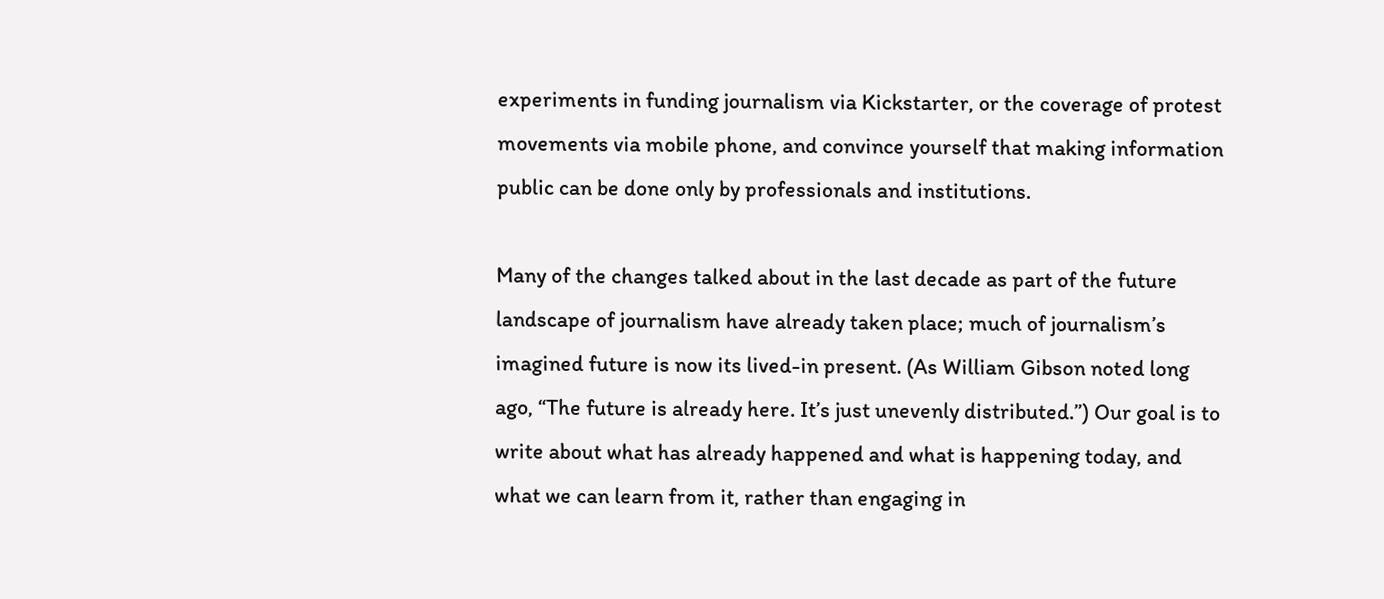experiments in funding journalism via Kickstarter, or the coverage of protest movements via mobile phone, and convince yourself that making information public can be done only by professionals and institutions.

Many of the changes talked about in the last decade as part of the future landscape of journalism have already taken place; much of journalism’s imagined future is now its lived-in present. (As William Gibson noted long ago, “The future is already here. It’s just unevenly distributed.”) Our goal is to write about what has already happened and what is happening today, and what we can learn from it, rather than engaging in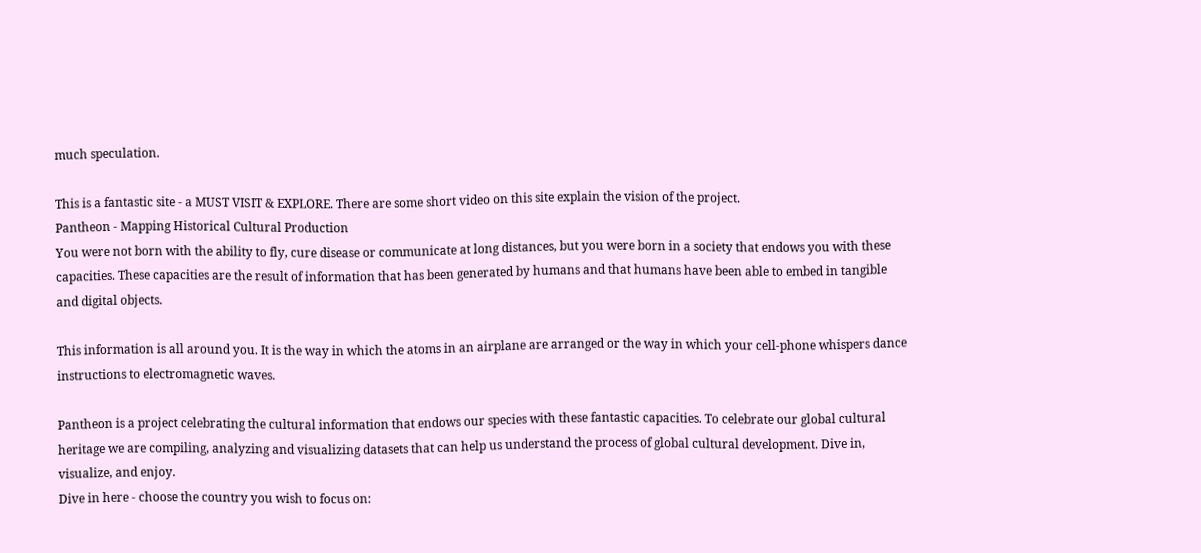much speculation.

This is a fantastic site - a MUST VISIT & EXPLORE. There are some short video on this site explain the vision of the project.
Pantheon - Mapping Historical Cultural Production
You were not born with the ability to fly, cure disease or communicate at long distances, but you were born in a society that endows you with these capacities. These capacities are the result of information that has been generated by humans and that humans have been able to embed in tangible and digital objects.

This information is all around you. It is the way in which the atoms in an airplane are arranged or the way in which your cell-phone whispers dance instructions to electromagnetic waves.

Pantheon is a project celebrating the cultural information that endows our species with these fantastic capacities. To celebrate our global cultural heritage we are compiling, analyzing and visualizing datasets that can help us understand the process of global cultural development. Dive in, visualize, and enjoy.
Dive in here - choose the country you wish to focus on: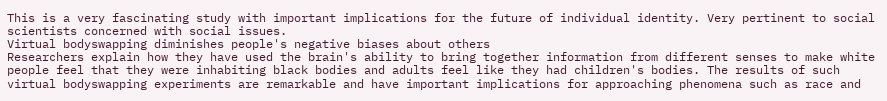This is a very fascinating study with important implications for the future of individual identity. Very pertinent to social scientists concerned with social issues.
Virtual bodyswapping diminishes people's negative biases about others
Researchers explain how they have used the brain's ability to bring together information from different senses to make white people feel that they were inhabiting black bodies and adults feel like they had children's bodies. The results of such virtual bodyswapping experiments are remarkable and have important implications for approaching phenomena such as race and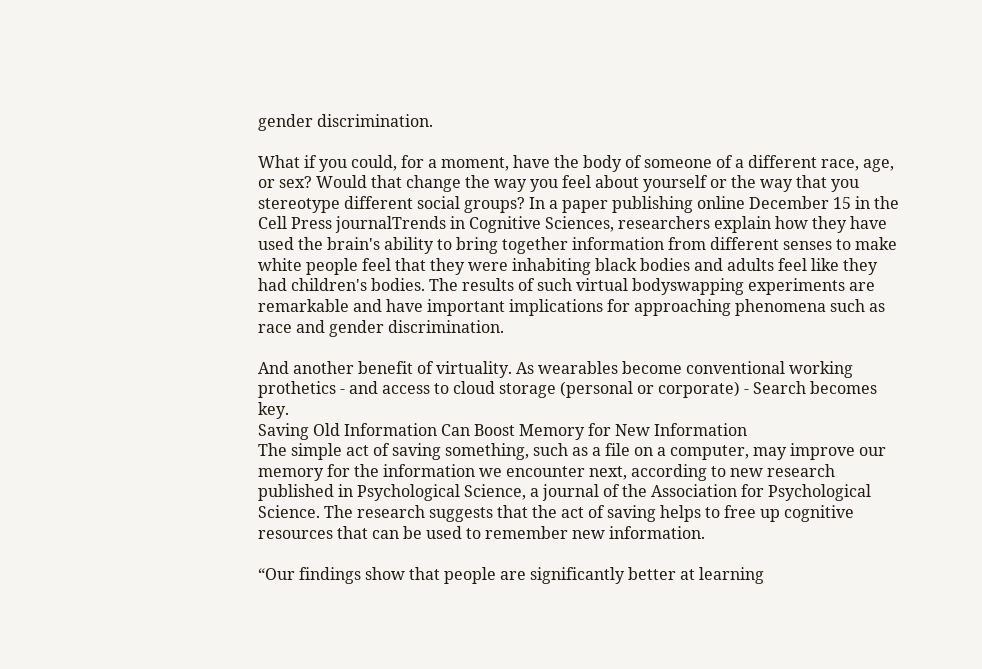gender discrimination.

What if you could, for a moment, have the body of someone of a different race, age, or sex? Would that change the way you feel about yourself or the way that you stereotype different social groups? In a paper publishing online December 15 in the Cell Press journalTrends in Cognitive Sciences, researchers explain how they have used the brain's ability to bring together information from different senses to make white people feel that they were inhabiting black bodies and adults feel like they had children's bodies. The results of such virtual bodyswapping experiments are remarkable and have important implications for approaching phenomena such as race and gender discrimination.

And another benefit of virtuality. As wearables become conventional working prothetics - and access to cloud storage (personal or corporate) - Search becomes key.
Saving Old Information Can Boost Memory for New Information
The simple act of saving something, such as a file on a computer, may improve our memory for the information we encounter next, according to new research published in Psychological Science, a journal of the Association for Psychological Science. The research suggests that the act of saving helps to free up cognitive resources that can be used to remember new information.

“Our findings show that people are significantly better at learning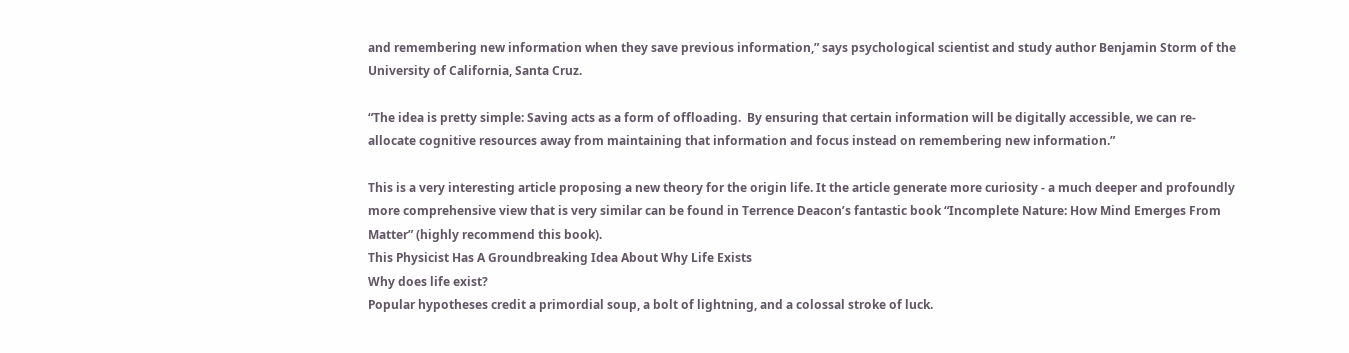and remembering new information when they save previous information,” says psychological scientist and study author Benjamin Storm of the University of California, Santa Cruz.

“The idea is pretty simple: Saving acts as a form of offloading.  By ensuring that certain information will be digitally accessible, we can re-allocate cognitive resources away from maintaining that information and focus instead on remembering new information.”

This is a very interesting article proposing a new theory for the origin life. It the article generate more curiosity - a much deeper and profoundly more comprehensive view that is very similar can be found in Terrence Deacon’s fantastic book “Incomplete Nature: How Mind Emerges From Matter” (highly recommend this book).
This Physicist Has A Groundbreaking Idea About Why Life Exists
Why does life exist?
Popular hypotheses credit a primordial soup, a bolt of lightning, and a colossal stroke of luck.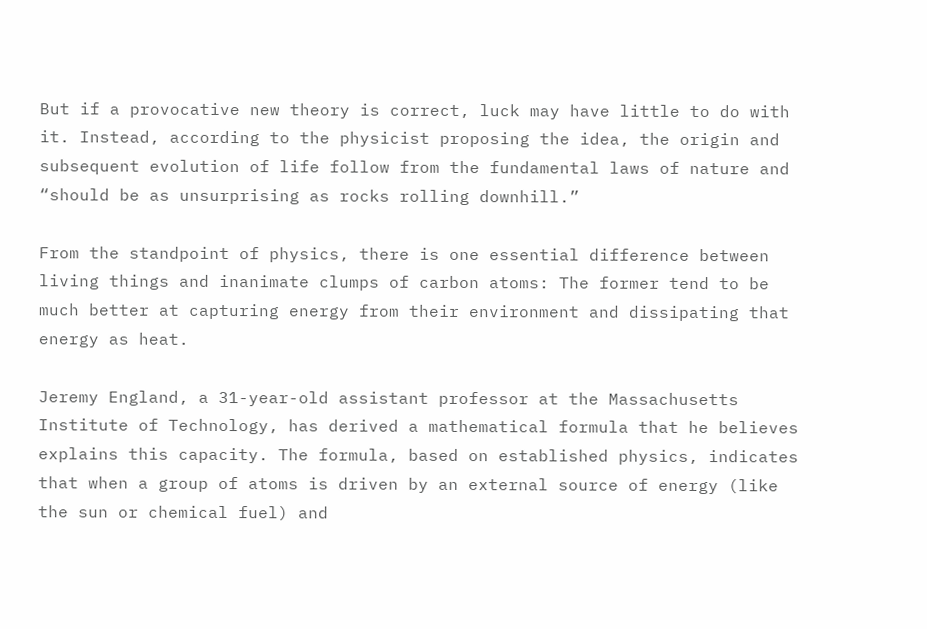But if a provocative new theory is correct, luck may have little to do with it. Instead, according to the physicist proposing the idea, the origin and subsequent evolution of life follow from the fundamental laws of nature and “should be as unsurprising as rocks rolling downhill.”

From the standpoint of physics, there is one essential difference between living things and inanimate clumps of carbon atoms: The former tend to be much better at capturing energy from their environment and dissipating that energy as heat.

Jeremy England, a 31-year-old assistant professor at the Massachusetts Institute of Technology, has derived a mathematical formula that he believes explains this capacity. The formula, based on established physics, indicates that when a group of atoms is driven by an external source of energy (like the sun or chemical fuel) and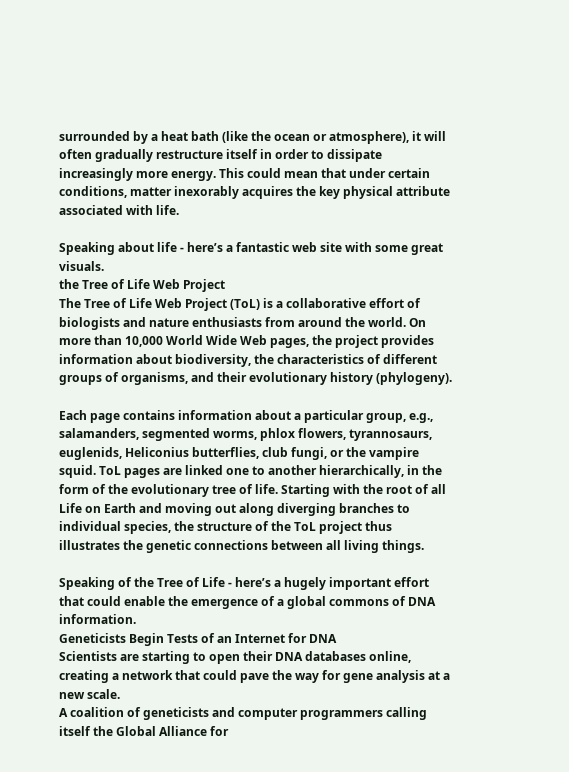surrounded by a heat bath (like the ocean or atmosphere), it will often gradually restructure itself in order to dissipate increasingly more energy. This could mean that under certain conditions, matter inexorably acquires the key physical attribute associated with life.

Speaking about life - here’s a fantastic web site with some great visuals.
the Tree of Life Web Project
The Tree of Life Web Project (ToL) is a collaborative effort of biologists and nature enthusiasts from around the world. On more than 10,000 World Wide Web pages, the project provides information about biodiversity, the characteristics of different groups of organisms, and their evolutionary history (phylogeny).

Each page contains information about a particular group, e.g., salamanders, segmented worms, phlox flowers, tyrannosaurs, euglenids, Heliconius butterflies, club fungi, or the vampire squid. ToL pages are linked one to another hierarchically, in the form of the evolutionary tree of life. Starting with the root of all Life on Earth and moving out along diverging branches to individual species, the structure of the ToL project thus illustrates the genetic connections between all living things.

Speaking of the Tree of Life - here’s a hugely important effort that could enable the emergence of a global commons of DNA information.
Geneticists Begin Tests of an Internet for DNA
Scientists are starting to open their DNA databases online, creating a network that could pave the way for gene analysis at a new scale.
A coalition of geneticists and computer programmers calling itself the Global Alliance for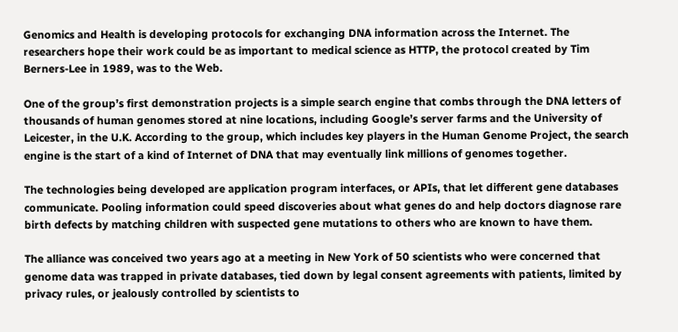Genomics and Health is developing protocols for exchanging DNA information across the Internet. The researchers hope their work could be as important to medical science as HTTP, the protocol created by Tim Berners-Lee in 1989, was to the Web.

One of the group’s first demonstration projects is a simple search engine that combs through the DNA letters of thousands of human genomes stored at nine locations, including Google’s server farms and the University of Leicester, in the U.K. According to the group, which includes key players in the Human Genome Project, the search engine is the start of a kind of Internet of DNA that may eventually link millions of genomes together.

The technologies being developed are application program interfaces, or APIs, that let different gene databases communicate. Pooling information could speed discoveries about what genes do and help doctors diagnose rare birth defects by matching children with suspected gene mutations to others who are known to have them.

The alliance was conceived two years ago at a meeting in New York of 50 scientists who were concerned that genome data was trapped in private databases, tied down by legal consent agreements with patients, limited by privacy rules, or jealously controlled by scientists to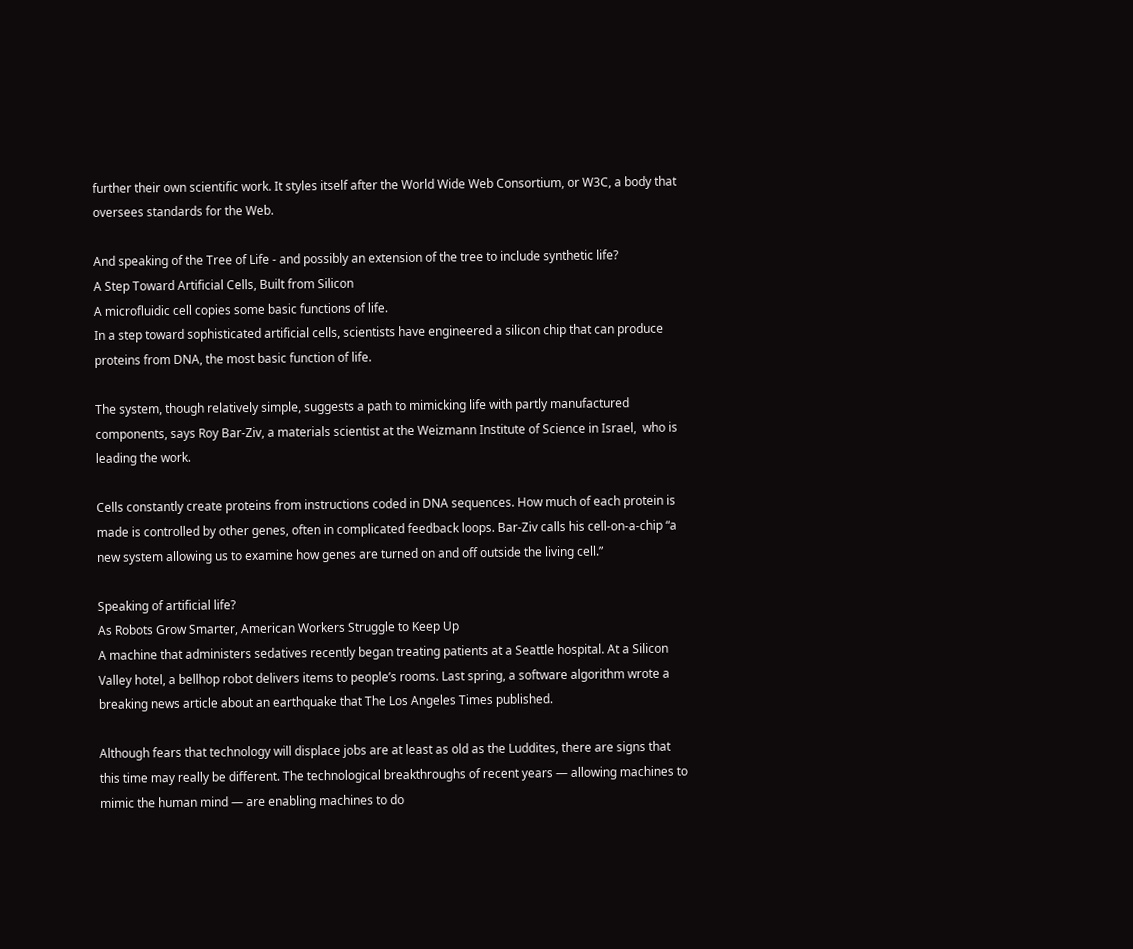further their own scientific work. It styles itself after the World Wide Web Consortium, or W3C, a body that oversees standards for the Web.

And speaking of the Tree of Life - and possibly an extension of the tree to include synthetic life?
A Step Toward Artificial Cells, Built from Silicon
A microfluidic cell copies some basic functions of life.
In a step toward sophisticated artificial cells, scientists have engineered a silicon chip that can produce proteins from DNA, the most basic function of life.

The system, though relatively simple, suggests a path to mimicking life with partly manufactured components, says Roy Bar-Ziv, a materials scientist at the Weizmann Institute of Science in Israel,  who is leading the work.

Cells constantly create proteins from instructions coded in DNA sequences. How much of each protein is made is controlled by other genes, often in complicated feedback loops. Bar-Ziv calls his cell-on-a-chip “a new system allowing us to examine how genes are turned on and off outside the living cell.”

Speaking of artificial life?
As Robots Grow Smarter, American Workers Struggle to Keep Up
A machine that administers sedatives recently began treating patients at a Seattle hospital. At a Silicon Valley hotel, a bellhop robot delivers items to people’s rooms. Last spring, a software algorithm wrote a breaking news article about an earthquake that The Los Angeles Times published.

Although fears that technology will displace jobs are at least as old as the Luddites, there are signs that this time may really be different. The technological breakthroughs of recent years — allowing machines to mimic the human mind — are enabling machines to do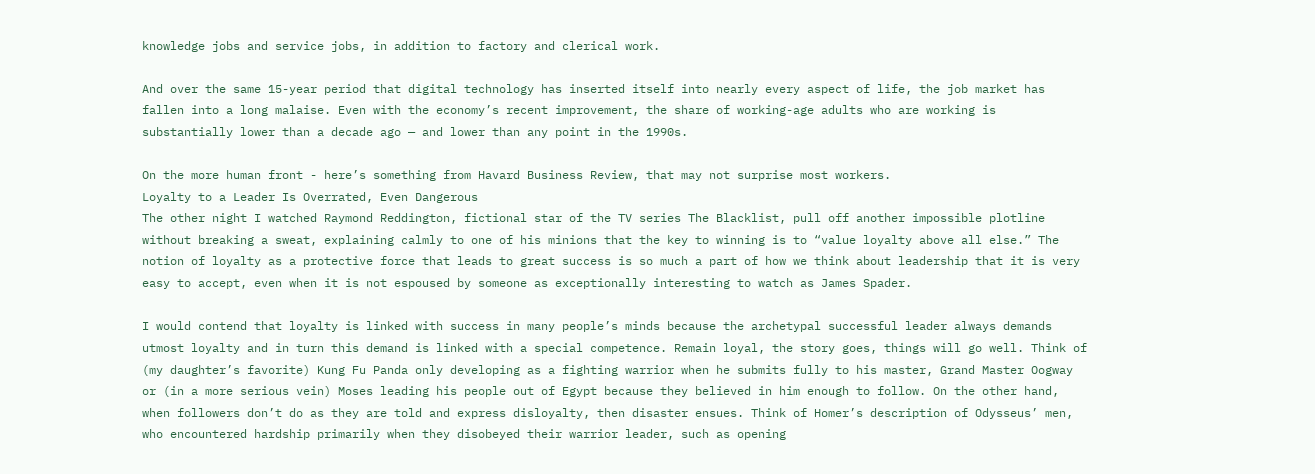knowledge jobs and service jobs, in addition to factory and clerical work.

And over the same 15-year period that digital technology has inserted itself into nearly every aspect of life, the job market has fallen into a long malaise. Even with the economy’s recent improvement, the share of working-age adults who are working is substantially lower than a decade ago — and lower than any point in the 1990s.

On the more human front - here’s something from Havard Business Review, that may not surprise most workers.
Loyalty to a Leader Is Overrated, Even Dangerous
The other night I watched Raymond Reddington, fictional star of the TV series The Blacklist, pull off another impossible plotline without breaking a sweat, explaining calmly to one of his minions that the key to winning is to “value loyalty above all else.” The notion of loyalty as a protective force that leads to great success is so much a part of how we think about leadership that it is very easy to accept, even when it is not espoused by someone as exceptionally interesting to watch as James Spader.

I would contend that loyalty is linked with success in many people’s minds because the archetypal successful leader always demands utmost loyalty and in turn this demand is linked with a special competence. Remain loyal, the story goes, things will go well. Think of (my daughter’s favorite) Kung Fu Panda only developing as a fighting warrior when he submits fully to his master, Grand Master Oogway or (in a more serious vein) Moses leading his people out of Egypt because they believed in him enough to follow. On the other hand, when followers don’t do as they are told and express disloyalty, then disaster ensues. Think of Homer’s description of Odysseus’ men, who encountered hardship primarily when they disobeyed their warrior leader, such as opening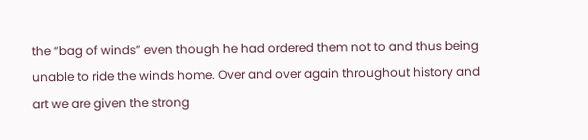the “bag of winds” even though he had ordered them not to and thus being unable to ride the winds home. Over and over again throughout history and art we are given the strong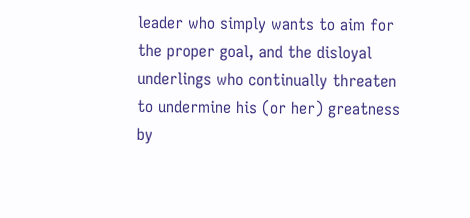leader who simply wants to aim for the proper goal, and the disloyal underlings who continually threaten to undermine his (or her) greatness by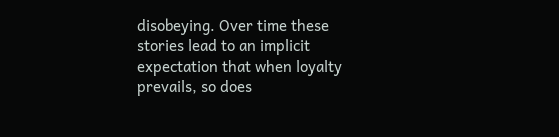disobeying. Over time these stories lead to an implicit expectation that when loyalty prevails, so does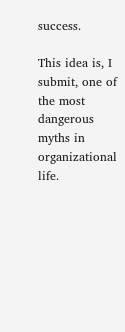success.

This idea is, I submit, one of the most dangerous myths in organizational life.